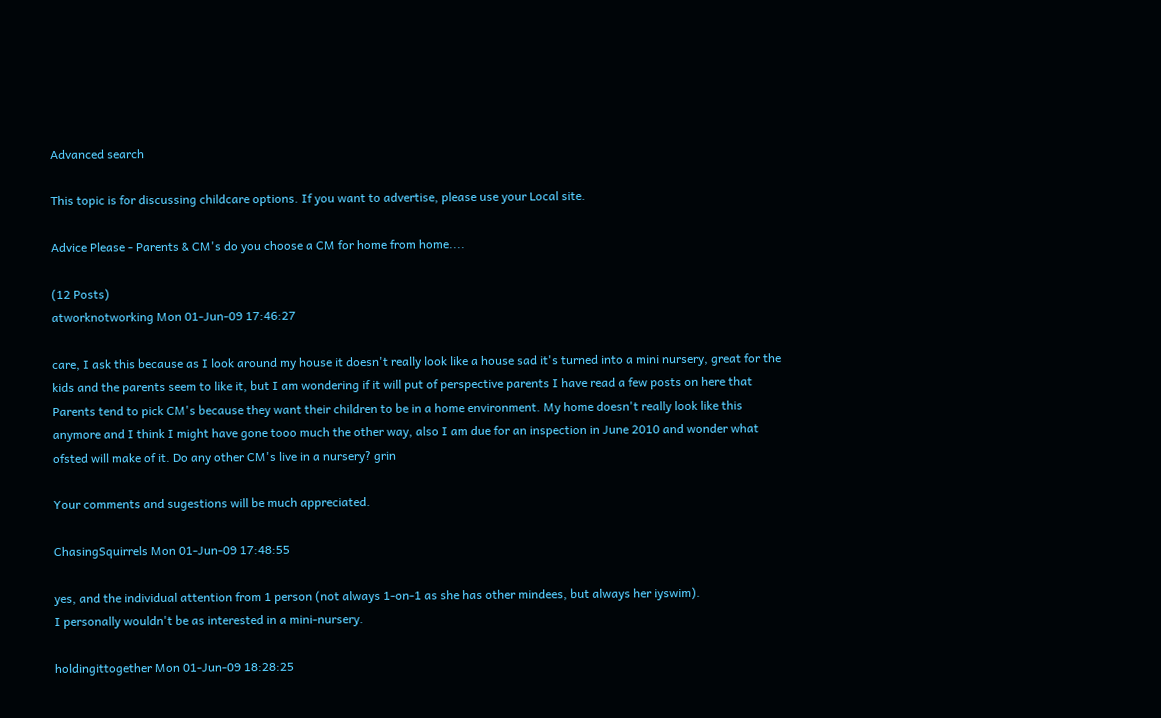Advanced search

This topic is for discussing childcare options. If you want to advertise, please use your Local site.

Advice Please - Parents & CM's do you choose a CM for home from home....

(12 Posts)
atworknotworking Mon 01-Jun-09 17:46:27

care, I ask this because as I look around my house it doesn't really look like a house sad it's turned into a mini nursery, great for the kids and the parents seem to like it, but I am wondering if it will put of perspective parents I have read a few posts on here that Parents tend to pick CM's because they want their children to be in a home environment. My home doesn't really look like this anymore and I think I might have gone tooo much the other way, also I am due for an inspection in June 2010 and wonder what ofsted will make of it. Do any other CM's live in a nursery? grin

Your comments and sugestions will be much appreciated.

ChasingSquirrels Mon 01-Jun-09 17:48:55

yes, and the individual attention from 1 person (not always 1-on-1 as she has other mindees, but always her iyswim).
I personally wouldn't be as interested in a mini-nursery.

holdingittogether Mon 01-Jun-09 18:28:25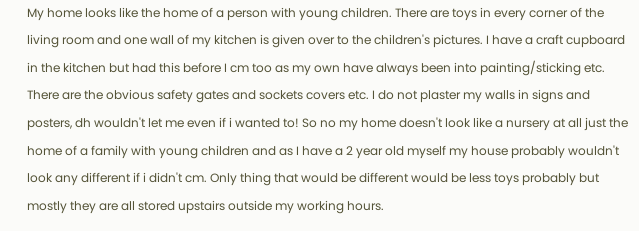My home looks like the home of a person with young children. There are toys in every corner of the living room and one wall of my kitchen is given over to the children's pictures. I have a craft cupboard in the kitchen but had this before I cm too as my own have always been into painting/sticking etc. There are the obvious safety gates and sockets covers etc. I do not plaster my walls in signs and posters, dh wouldn't let me even if i wanted to! So no my home doesn't look like a nursery at all just the home of a family with young children and as I have a 2 year old myself my house probably wouldn't look any different if i didn't cm. Only thing that would be different would be less toys probably but mostly they are all stored upstairs outside my working hours.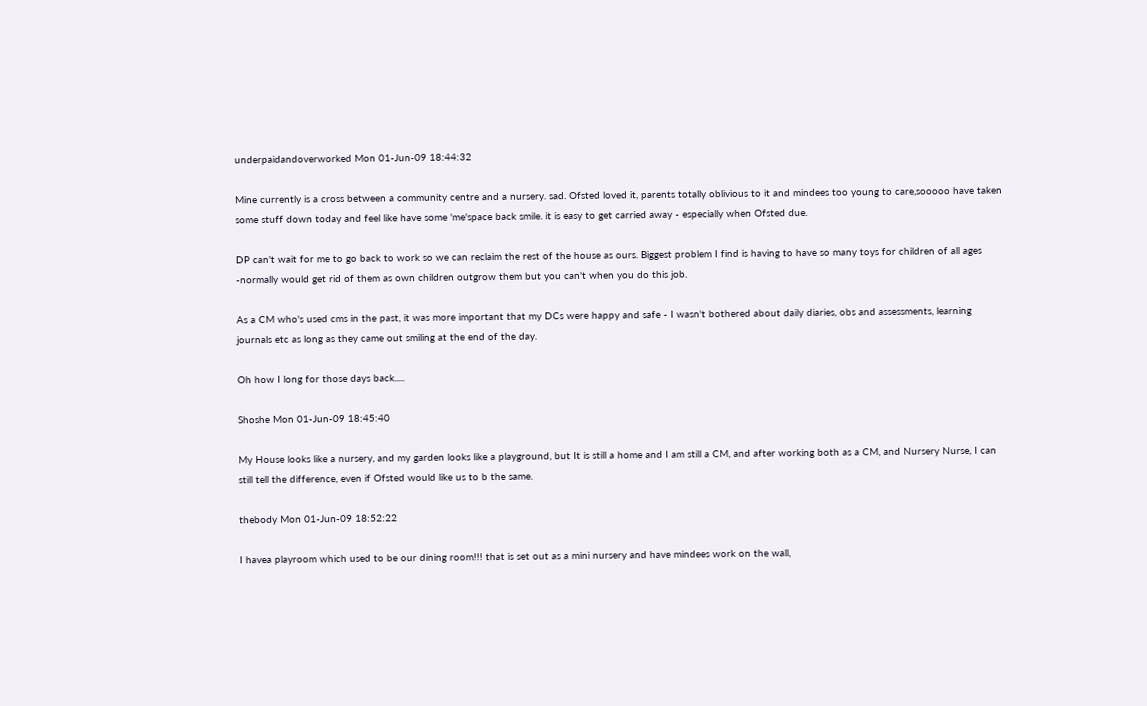underpaidandoverworked Mon 01-Jun-09 18:44:32

Mine currently is a cross between a community centre and a nursery. sad. Ofsted loved it, parents totally oblivious to it and mindees too young to care,sooooo have taken some stuff down today and feel like have some 'me'space back smile. it is easy to get carried away - especially when Ofsted due.

DP can't wait for me to go back to work so we can reclaim the rest of the house as ours. Biggest problem I find is having to have so many toys for children of all ages -normally would get rid of them as own children outgrow them but you can't when you do this job.

As a CM who's used cms in the past, it was more important that my DCs were happy and safe - I wasn't bothered about daily diaries, obs and assessments, learning journals etc as long as they came out smiling at the end of the day.

Oh how I long for those days back.....

Shoshe Mon 01-Jun-09 18:45:40

My House looks like a nursery, and my garden looks like a playground, but It is still a home and I am still a CM, and after working both as a CM, and Nursery Nurse, I can still tell the difference, even if Ofsted would like us to b the same.

thebody Mon 01-Jun-09 18:52:22

I havea playroom which used to be our dining room!!! that is set out as a mini nursery and have mindees work on the wall,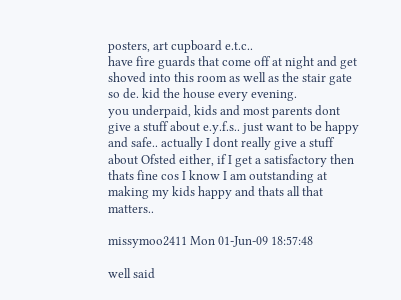posters, art cupboard e.t.c..
have fire guards that come off at night and get shoved into this room as well as the stair gate so de. kid the house every evening.
you underpaid, kids and most parents dont give a stuff about e.y.f.s.. just want to be happy and safe.. actually I dont really give a stuff about Ofsted either, if I get a satisfactory then thats fine cos I know I am outstanding at making my kids happy and thats all that matters..

missymoo2411 Mon 01-Jun-09 18:57:48

well said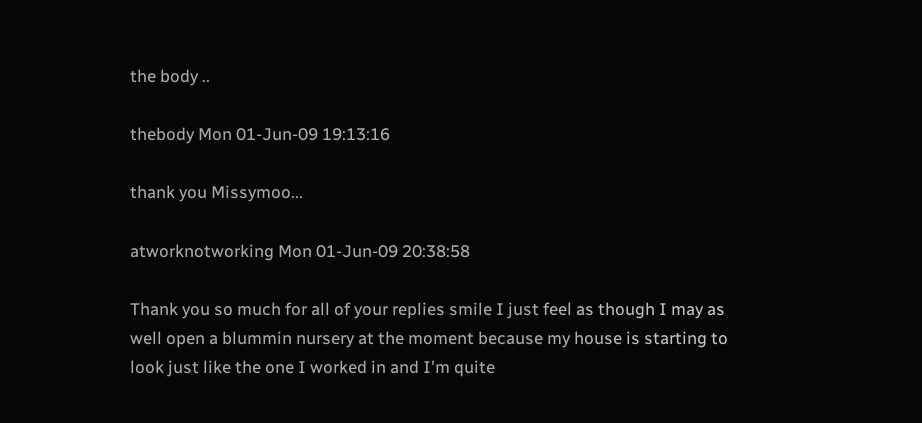the body ..

thebody Mon 01-Jun-09 19:13:16

thank you Missymoo...

atworknotworking Mon 01-Jun-09 20:38:58

Thank you so much for all of your replies smile I just feel as though I may as well open a blummin nursery at the moment because my house is starting to look just like the one I worked in and I'm quite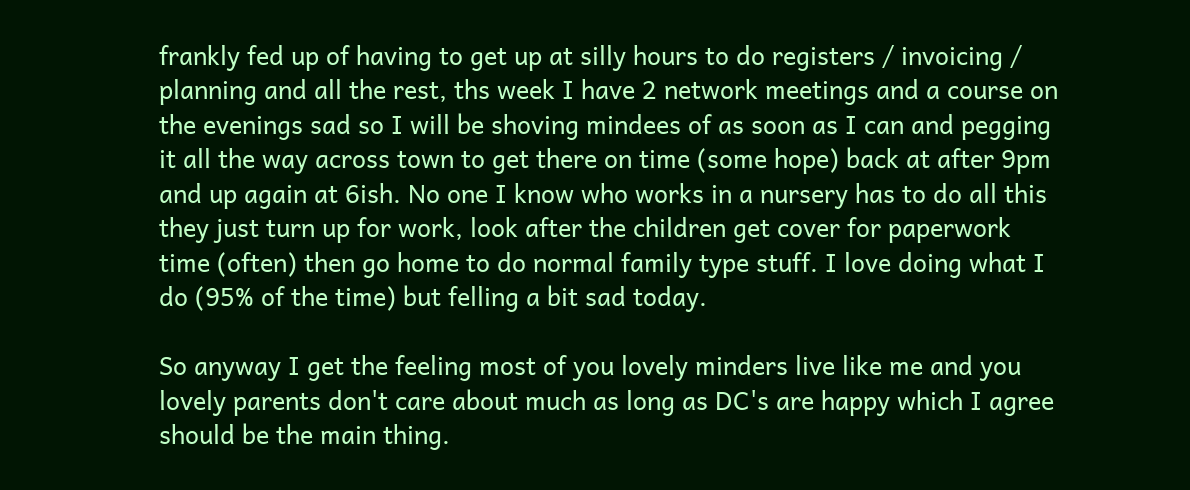frankly fed up of having to get up at silly hours to do registers / invoicing / planning and all the rest, ths week I have 2 network meetings and a course on the evenings sad so I will be shoving mindees of as soon as I can and pegging it all the way across town to get there on time (some hope) back at after 9pm and up again at 6ish. No one I know who works in a nursery has to do all this they just turn up for work, look after the children get cover for paperwork time (often) then go home to do normal family type stuff. I love doing what I do (95% of the time) but felling a bit sad today.

So anyway I get the feeling most of you lovely minders live like me and you lovely parents don't care about much as long as DC's are happy which I agree should be the main thing.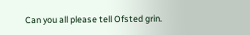Can you all please tell Ofsted grin.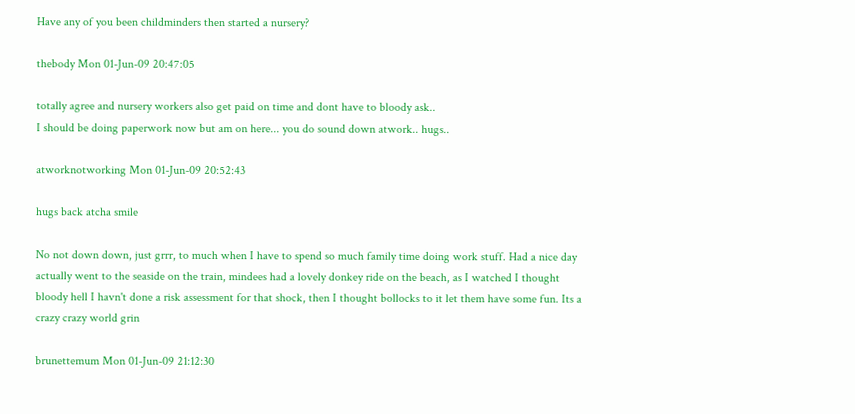Have any of you been childminders then started a nursery?

thebody Mon 01-Jun-09 20:47:05

totally agree and nursery workers also get paid on time and dont have to bloody ask..
I should be doing paperwork now but am on here... you do sound down atwork.. hugs..

atworknotworking Mon 01-Jun-09 20:52:43

hugs back atcha smile

No not down down, just grrr, to much when I have to spend so much family time doing work stuff. Had a nice day actually went to the seaside on the train, mindees had a lovely donkey ride on the beach, as I watched I thought bloody hell I havn't done a risk assessment for that shock, then I thought bollocks to it let them have some fun. Its a crazy crazy world grin

brunettemum Mon 01-Jun-09 21:12:30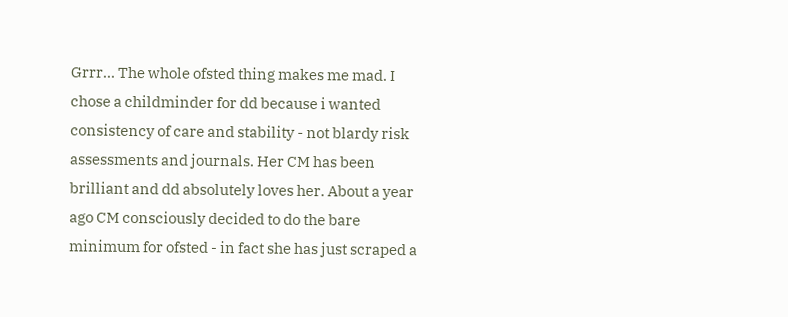Grrr... The whole ofsted thing makes me mad. I chose a childminder for dd because i wanted consistency of care and stability - not blardy risk assessments and journals. Her CM has been brilliant and dd absolutely loves her. About a year ago CM consciously decided to do the bare minimum for ofsted - in fact she has just scraped a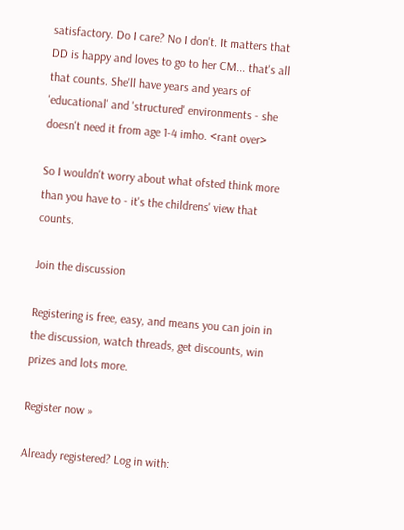satisfactory. Do I care? No I don't. It matters that DD is happy and loves to go to her CM... that's all that counts. She'll have years and years of 'educational' and 'structured' environments - she doesn't need it from age 1-4 imho. <rant over>

So I wouldn't worry about what ofsted think more than you have to - it's the childrens' view that counts.

Join the discussion

Registering is free, easy, and means you can join in the discussion, watch threads, get discounts, win prizes and lots more.

Register now »

Already registered? Log in with: